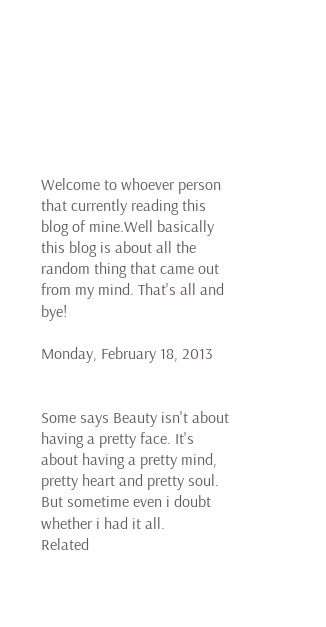Welcome to whoever person that currently reading this blog of mine.Well basically this blog is about all the random thing that came out from my mind. That's all and bye!

Monday, February 18, 2013


Some says Beauty isn't about having a pretty face. It's about having a pretty mind, pretty heart and pretty soul. But sometime even i doubt whether i had it all.
Related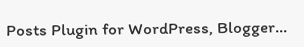Posts Plugin for WordPress, Blogger...